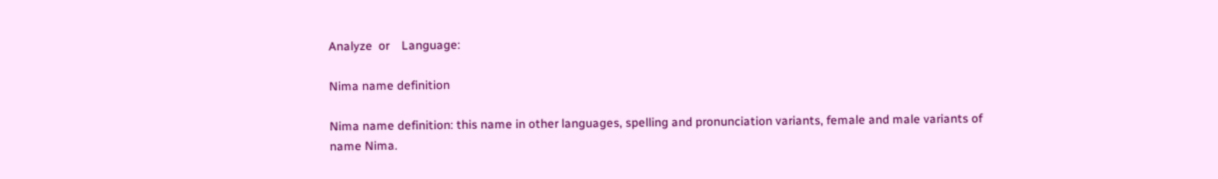Analyze  or    Language:

Nima name definition

Nima name definition: this name in other languages, spelling and pronunciation variants, female and male variants of name Nima.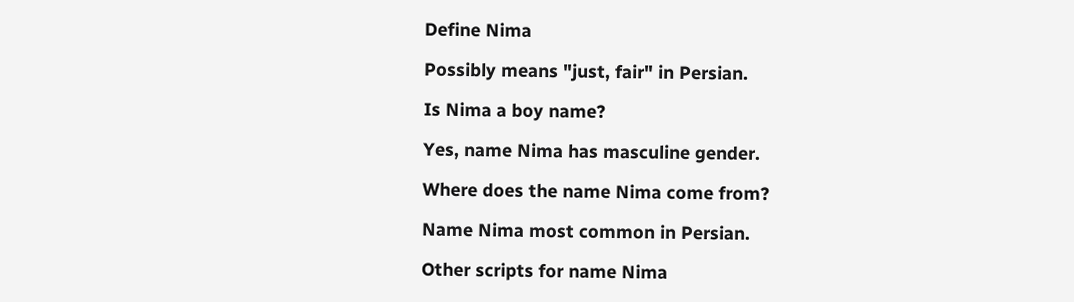Define Nima

Possibly means "just, fair" in Persian.

Is Nima a boy name?

Yes, name Nima has masculine gender.

Where does the name Nima come from?

Name Nima most common in Persian.

Other scripts for name Nima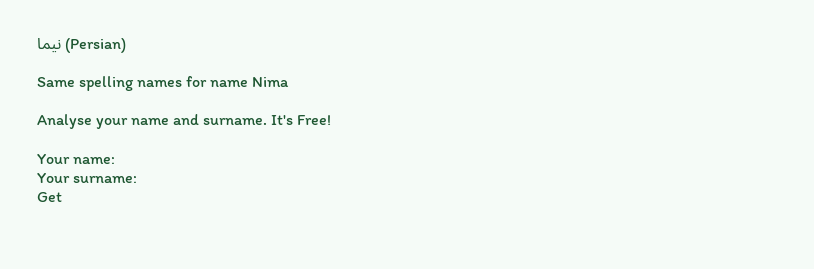نیما (Persian)

Same spelling names for name Nima

Analyse your name and surname. It's Free!

Your name:
Your surname:
Get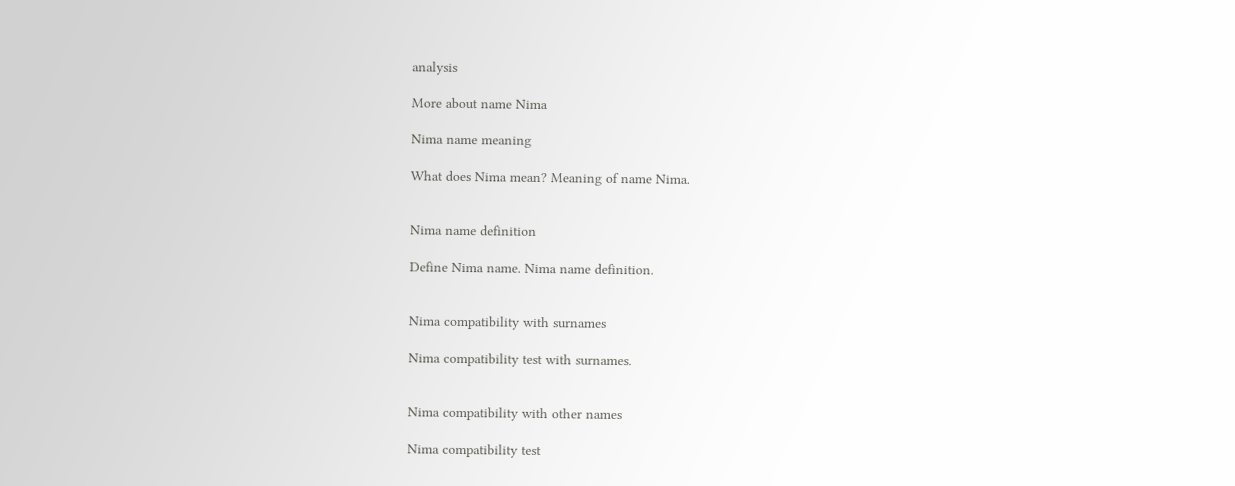analysis

More about name Nima

Nima name meaning

What does Nima mean? Meaning of name Nima.


Nima name definition

Define Nima name. Nima name definition.


Nima compatibility with surnames

Nima compatibility test with surnames.


Nima compatibility with other names

Nima compatibility test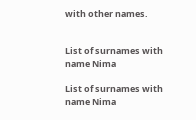with other names.


List of surnames with name Nima

List of surnames with name Nima